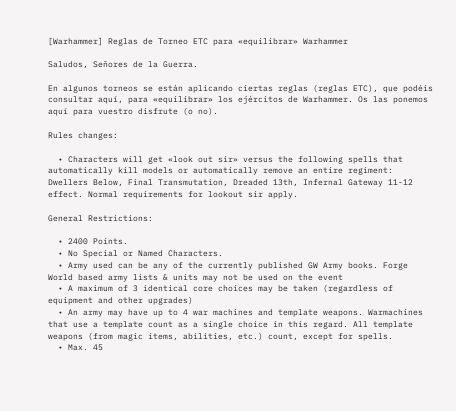[Warhammer] Reglas de Torneo ETC para «equilibrar» Warhammer

Saludos, Señores de la Guerra.

En algunos torneos se están aplicando ciertas reglas (reglas ETC), que podéis consultar aquí, para «equilibrar» los ejércitos de Warhammer. Os las ponemos aquí para vuestro disfrute (o no).

Rules changes:

  • Characters will get «look out sir» versus the following spells that automatically kill models or automatically remove an entire regiment: Dwellers Below, Final Transmutation, Dreaded 13th, Infernal Gateway 11-12 effect. Normal requirements for lookout sir apply.

General Restrictions:

  • 2400 Points.
  • No Special or Named Characters.
  • Army used can be any of the currently published GW Army books. Forge World based army lists & units may not be used on the event
  • A maximum of 3 identical core choices may be taken (regardless of equipment and other upgrades)
  • An army may have up to 4 war machines and template weapons. Warmachines that use a template count as a single choice in this regard. All template weapons (from magic items, abilities, etc.) count, except for spells.
  • Max. 45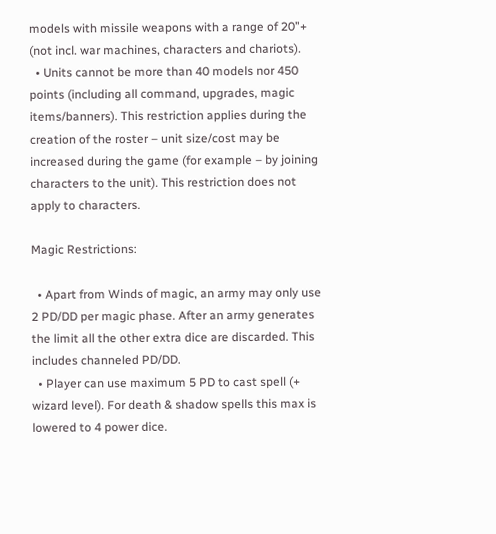models with missile weapons with a range of 20”+ (not incl. war machines, characters and chariots).
  • Units cannot be more than 40 models nor 450 points (including all command, upgrades, magic items/banners). This restriction applies during the creation of the roster – unit size/cost may be increased during the game (for example – by joining characters to the unit). This restriction does not apply to characters.

Magic Restrictions:

  • Apart from Winds of magic, an army may only use 2 PD/DD per magic phase. After an army generates the limit all the other extra dice are discarded. This includes channeled PD/DD.
  • Player can use maximum 5 PD to cast spell (+ wizard level). For death & shadow spells this max is lowered to 4 power dice.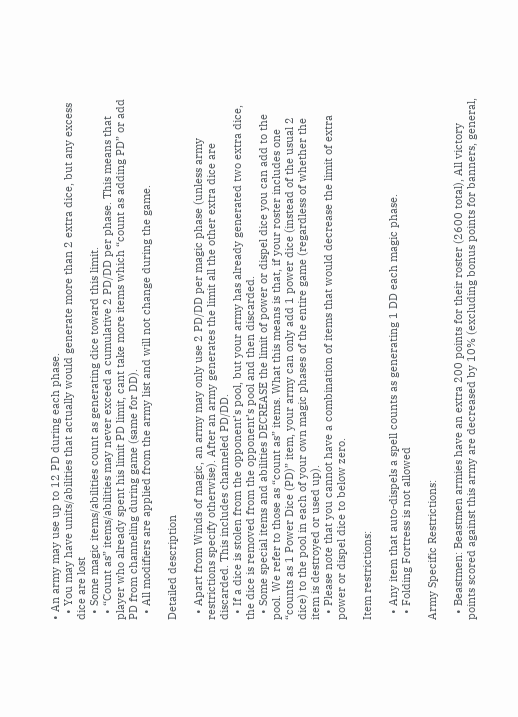• An army may use up to 12 PD during each phase.
  • You may have units/abilities that actually would generate more than 2 extra dice, but any excess dice are lost
  • Some magic items/abilities count as generating dice toward this limit.
  • “Count as” items/abilities may never exceed a cumulative 2 PD/DD per phase. This means that player who already spent his limit PD limit, cant take more items which “count as adding PD” or add PD from channeling during game (same for DD).
  • All modifiers are applied from the army list and will not change during the game.

Detailed description

  • Apart from Winds of magic, an army may only use 2 PD/DD per magic phase (unless army restrictions specify otherwise). After an army generates the limit all the other extra dice are discarded. This includes channeled PD/DD.
  • If a dice is stolen from the opponent’s pool, but your army has already generated two extra dice, the dice is removed from the opponent’s pool and then discarded.
  • Some special items and abilities DECREASE the limit of power or dispel dice you can add to the pool. We refer to those as “count as” items. What this means is that, if your roster includes one “counts as 1 Power Dice (PD)” item, your army can only add 1 power dice (instead of the usual 2 dice) to the pool in each of your own magic phases of the entire game (regardless of whether the item is destroyed or used up).
  • Please note that you cannot have a combination of items that would decrease the limit of extra power or dispel dice to below zero.

Item restrictions:

  • Any item that auto-dispels a spell counts as generating 1 DD each magic phase.
  • Folding Fortress is not allowed

Army Specific Restrictions:

  • Beastmen: Beastmen armies have an extra 200 points for their roster (2600 total), All victory points scored against this army are decreased by 10% (excluding bonus points for banners, general,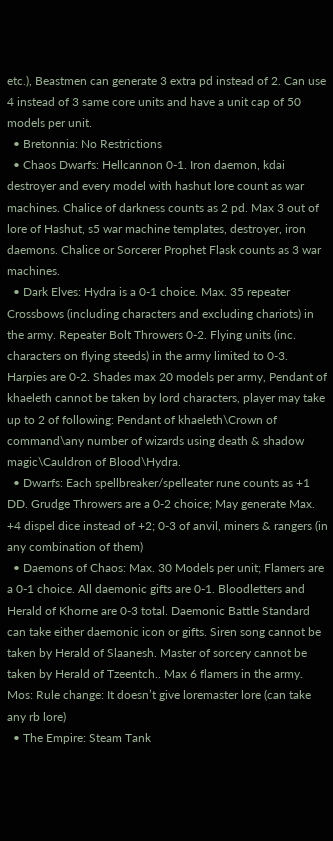etc.), Beastmen can generate 3 extra pd instead of 2. Can use 4 instead of 3 same core units and have a unit cap of 50 models per unit.
  • Bretonnia: No Restrictions
  • Chaos Dwarfs: Hellcannon 0-1. Iron daemon, kdai destroyer and every model with hashut lore count as war machines. Chalice of darkness counts as 2 pd. Max 3 out of lore of Hashut, s5 war machine templates, destroyer, iron daemons. Chalice or Sorcerer Prophet Flask counts as 3 war machines.
  • Dark Elves: Hydra is a 0-1 choice. Max. 35 repeater Crossbows (including characters and excluding chariots) in the army. Repeater Bolt Throwers 0-2. Flying units (inc. characters on flying steeds) in the army limited to 0-3. Harpies are 0-2. Shades max 20 models per army, Pendant of khaeleth cannot be taken by lord characters, player may take up to 2 of following: Pendant of khaeleth\Crown of command\any number of wizards using death & shadow magic\Cauldron of Blood\Hydra.
  • Dwarfs: Each spellbreaker/spelleater rune counts as +1 DD. Grudge Throwers are a 0-2 choice; May generate Max. +4 dispel dice instead of +2; 0-3 of anvil, miners & rangers (in any combination of them)
  • Daemons of Chaos: Max. 30 Models per unit; Flamers are a 0-1 choice. All daemonic gifts are 0-1. Bloodletters and Herald of Khorne are 0-3 total. Daemonic Battle Standard can take either daemonic icon or gifts. Siren song cannot be taken by Herald of Slaanesh. Master of sorcery cannot be taken by Herald of Tzeentch.. Max 6 flamers in the army. Mos: Rule change: It doesn’t give loremaster lore (can take any rb lore)
  • The Empire: Steam Tank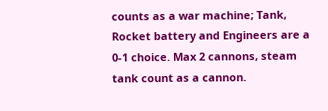counts as a war machine; Tank, Rocket battery and Engineers are a 0-1 choice. Max 2 cannons, steam tank count as a cannon.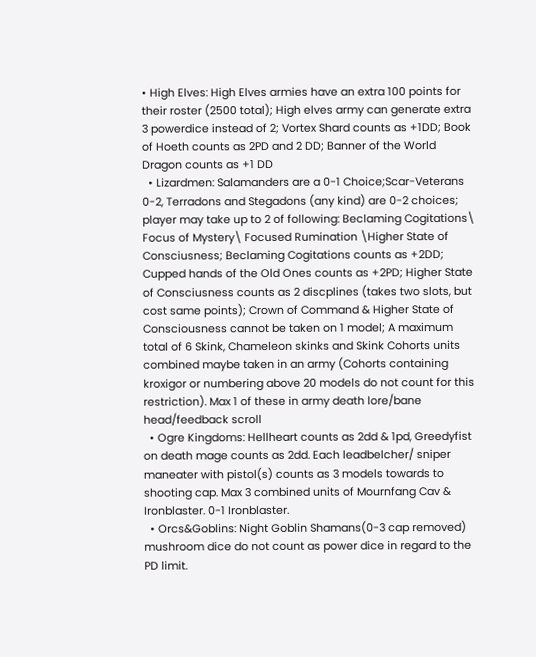• High Elves: High Elves armies have an extra 100 points for their roster (2500 total); High elves army can generate extra 3 powerdice instead of 2; Vortex Shard counts as +1DD; Book of Hoeth counts as 2PD and 2 DD; Banner of the World Dragon counts as +1 DD
  • Lizardmen: Salamanders are a 0-1 Choice;Scar-Veterans 0-2, Terradons and Stegadons (any kind) are 0-2 choices; player may take up to 2 of following: Beclaming Cogitations\ Focus of Mystery\ Focused Rumination \Higher State of Consciusness; Beclaming Cogitations counts as +2DD; Cupped hands of the Old Ones counts as +2PD; Higher State of Consciusness counts as 2 discplines (takes two slots, but cost same points); Crown of Command & Higher State of Consciousness cannot be taken on 1 model; A maximum total of 6 Skink, Chameleon skinks and Skink Cohorts units combined maybe taken in an army (Cohorts containing kroxigor or numbering above 20 models do not count for this restriction). Max 1 of these in army death lore/bane head/feedback scroll
  • Ogre Kingdoms: Hellheart counts as 2dd & 1pd, Greedyfist on death mage counts as 2dd. Each leadbelcher/ sniper maneater with pistol(s) counts as 3 models towards to shooting cap. Max 3 combined units of Mournfang Cav & Ironblaster. 0-1 Ironblaster.
  • Orcs&Goblins: Night Goblin Shamans(0-3 cap removed) mushroom dice do not count as power dice in regard to the PD limit.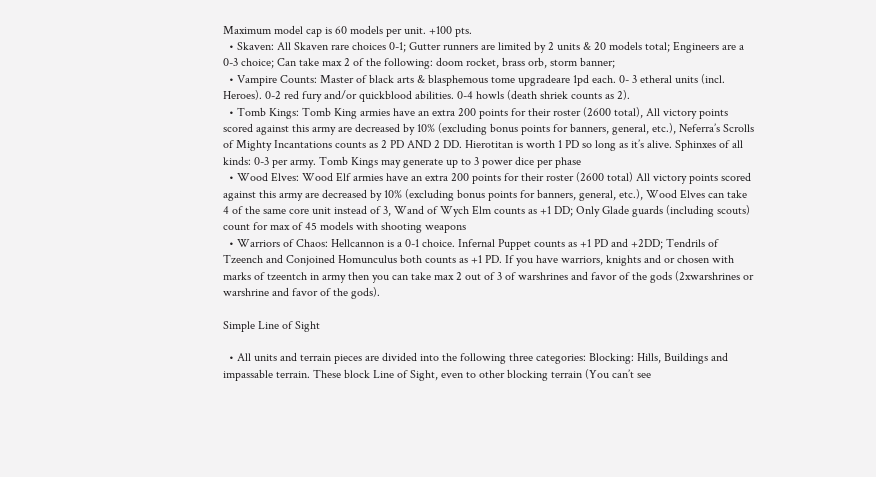Maximum model cap is 60 models per unit. +100 pts.
  • Skaven: All Skaven rare choices 0-1; Gutter runners are limited by 2 units & 20 models total; Engineers are a 0-3 choice; Can take max 2 of the following: doom rocket, brass orb, storm banner;
  • Vampire Counts: Master of black arts & blasphemous tome upgradeare 1pd each. 0- 3 etheral units (incl. Heroes). 0-2 red fury and/or quickblood abilities. 0-4 howls (death shriek counts as 2).
  • Tomb Kings: Tomb King armies have an extra 200 points for their roster (2600 total), All victory points scored against this army are decreased by 10% (excluding bonus points for banners, general, etc.), Neferra’s Scrolls of Mighty Incantations counts as 2 PD AND 2 DD. Hierotitan is worth 1 PD so long as it’s alive. Sphinxes of all kinds: 0-3 per army. Tomb Kings may generate up to 3 power dice per phase
  • Wood Elves: Wood Elf armies have an extra 200 points for their roster (2600 total) All victory points scored against this army are decreased by 10% (excluding bonus points for banners, general, etc.), Wood Elves can take 4 of the same core unit instead of 3, Wand of Wych Elm counts as +1 DD; Only Glade guards (including scouts) count for max of 45 models with shooting weapons
  • Warriors of Chaos: Hellcannon is a 0-1 choice. Infernal Puppet counts as +1 PD and +2DD; Tendrils of Tzeench and Conjoined Homunculus both counts as +1 PD. If you have warriors, knights and or chosen with marks of tzeentch in army then you can take max 2 out of 3 of warshrines and favor of the gods (2xwarshrines or warshrine and favor of the gods).

Simple Line of Sight

  • All units and terrain pieces are divided into the following three categories: Blocking: Hills, Buildings and impassable terrain. These block Line of Sight, even to other blocking terrain (You can’t see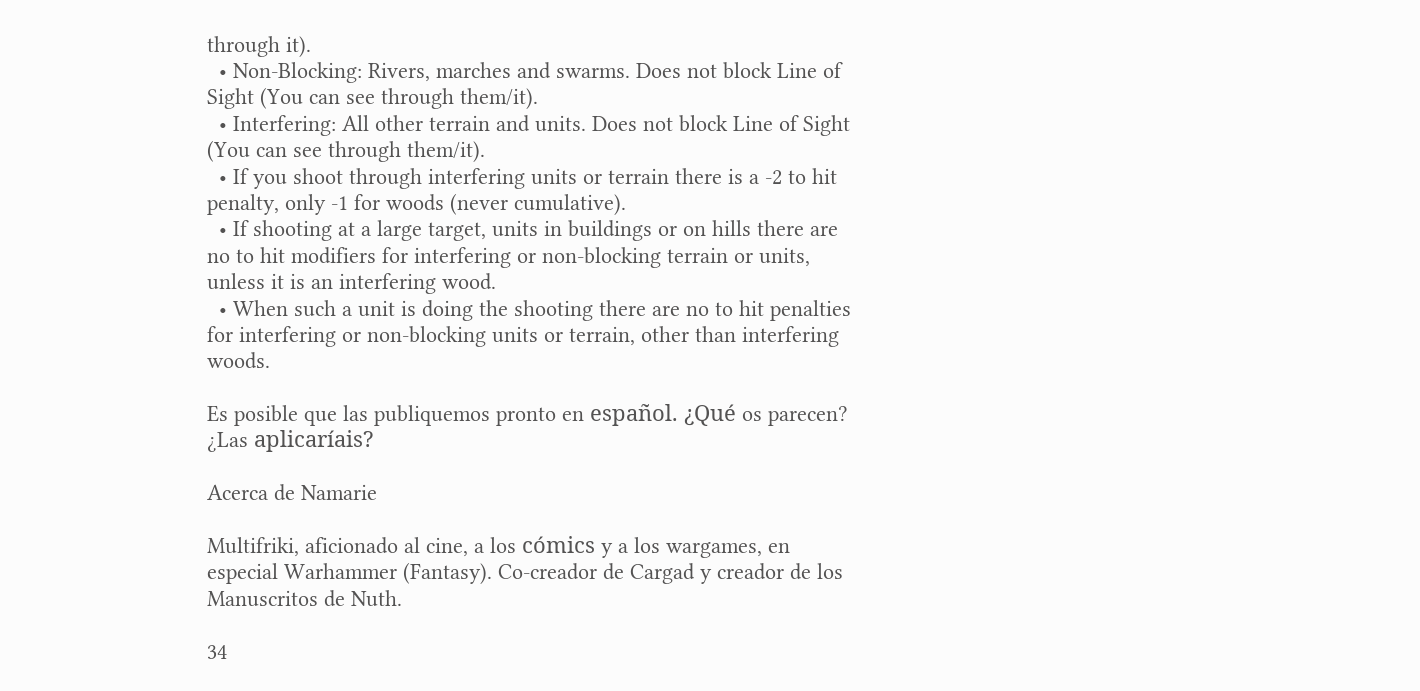through it).
  • Non-Blocking: Rivers, marches and swarms. Does not block Line of Sight (You can see through them/it).
  • Interfering: All other terrain and units. Does not block Line of Sight (You can see through them/it).
  • If you shoot through interfering units or terrain there is a -2 to hit penalty, only -1 for woods (never cumulative).
  • If shooting at a large target, units in buildings or on hills there are no to hit modifiers for interfering or non-blocking terrain or units, unless it is an interfering wood.
  • When such a unit is doing the shooting there are no to hit penalties for interfering or non-blocking units or terrain, other than interfering woods.

Es posible que las publiquemos pronto en español. ¿Qué os parecen? ¿Las aplicaríais?

Acerca de Namarie

Multifriki, aficionado al cine, a los cómics y a los wargames, en especial Warhammer (Fantasy). Co-creador de Cargad y creador de los Manuscritos de Nuth.

34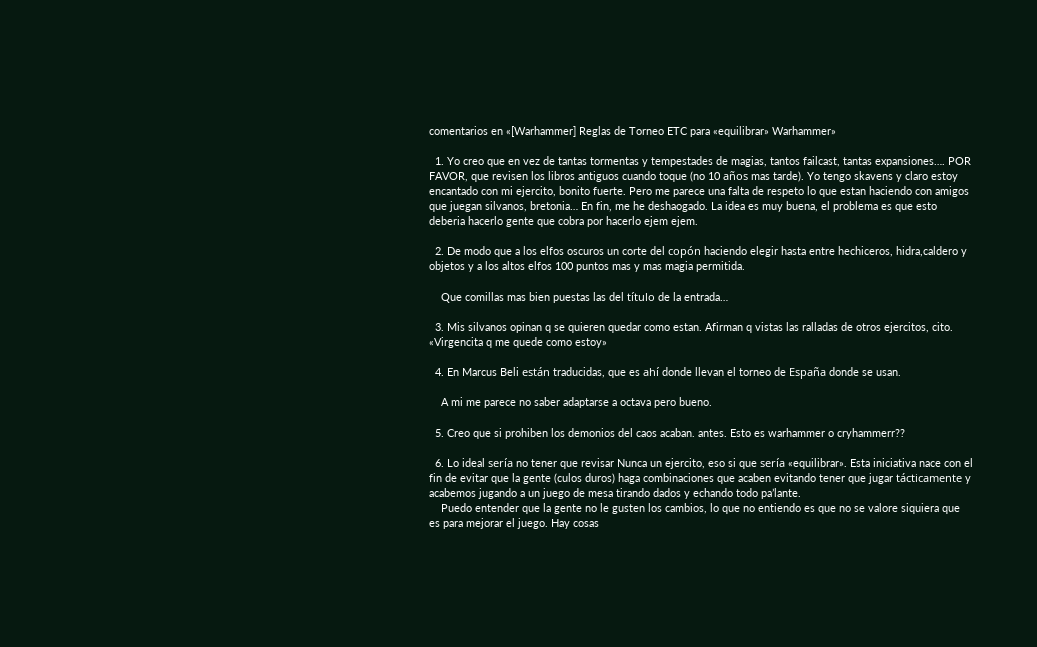comentarios en «[Warhammer] Reglas de Torneo ETC para «equilibrar» Warhammer»

  1. Yo creo que en vez de tantas tormentas y tempestades de magias, tantos failcast, tantas expansiones…. POR FAVOR, que revisen los libros antiguos cuando toque (no 10 años mas tarde). Yo tengo skavens y claro estoy encantado con mi ejercito, bonito fuerte. Pero me parece una falta de respeto lo que estan haciendo con amigos que juegan silvanos, bretonia… En fin, me he deshaogado. La idea es muy buena, el problema es que esto deberia hacerlo gente que cobra por hacerlo ejem ejem.

  2. De modo que a los elfos oscuros un corte del copón haciendo elegir hasta entre hechiceros, hidra,caldero y objetos y a los altos elfos 100 puntos mas y mas magia permitida.

    Que comillas mas bien puestas las del título de la entrada…

  3. Mis silvanos opinan q se quieren quedar como estan. Afirman q vistas las ralladas de otros ejercitos, cito. «Virgencita q me quede como estoy»

  4. En Marcus Beli están traducidas, que es ahí donde llevan el torneo de España donde se usan.

    A mi me parece no saber adaptarse a octava pero bueno.

  5. Creo que si prohiben los demonios del caos acaban. antes. Esto es warhammer o cryhammerr??

  6. Lo ideal sería no tener que revisar Nunca un ejercito, eso si que sería «equilibrar». Esta iniciativa nace con el fin de evitar que la gente (culos duros) haga combinaciones que acaben evitando tener que jugar tácticamente y acabemos jugando a un juego de mesa tirando dados y echando todo pa’lante.
    Puedo entender que la gente no le gusten los cambios, lo que no entiendo es que no se valore siquiera que es para mejorar el juego. Hay cosas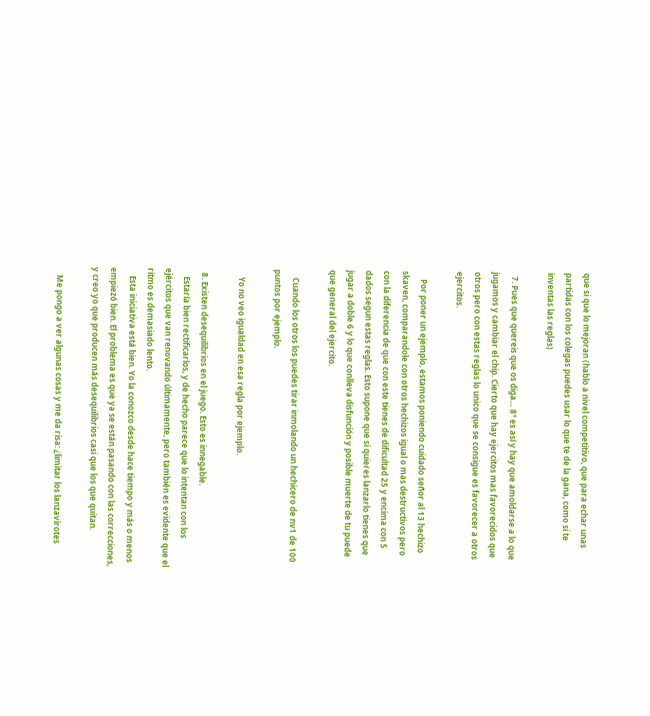que si que lo mejoran (hablo a nivel competitivo, que para echar unas partidas con los colegas puedes usar lo que te de la gana, como si te inventas las reglas)

  7. Pues que quereis que os diga… 8ª es así y hay que amoldarse a lo que jugamos y cambiar el chip. Cierto que hay ejercitos mas favorecidos que otros pero con estas reglas lo unico que se consigue es favorecer a otros ejercitos.

    Por poner un ejemplo, estamos poniendo cuidado señor al 13 hechizo skaven, comparandole con otros hechizos igual o mas destructivos pero con la diferencia de que con este tienes de dificultad 25 y encima con 5 dados segun estas reglas. Esto supone que si quieres lanzarlo tienes que jugar a doble 6 y lo que conlleva disfunción y posible muerte de tu puede que general del ejercito.

    Cuando los otros los puedes tirar inmolando un hechicero de nv1 de 100 puntos por ejemplo.

    Yo no veo igualdad en esa regla por ejemplo.

  8. Existen desequilibrios en el juego. Esto es innegable.
    Estaría bien rectificarlos, y de hecho parece que lo intentan con los ejércitos que van renovando últimamente, pero también es evidente que el ritmo es demasiado lento.
    Esta iniciativa está bien. Yo la conozco desde hace tiempo y más o menos empiezó bien. El problema es que ya se están pasando con las correcciones, y creo yo que producen más desequilibrios casi que los que quitan.

    Me pongo a ver algunas cosas y me da risa: ¿limitar los lanzavirotes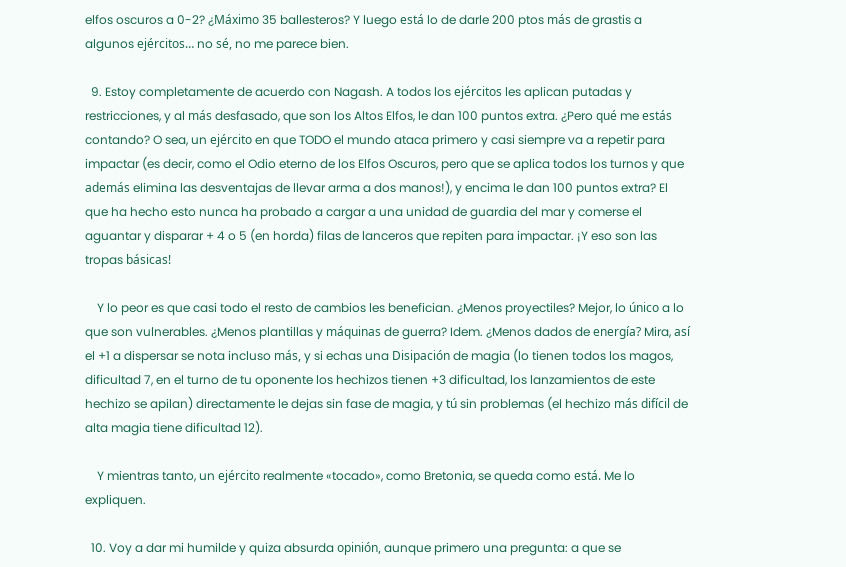elfos oscuros a 0-2? ¿Máximo 35 ballesteros? Y luego está lo de darle 200 ptos más de grastis a algunos ejércitos… no sé, no me parece bien.

  9. Estoy completamente de acuerdo con Nagash. A todos los ejércitos les aplican putadas y restricciones, y al más desfasado, que son los Altos Elfos, le dan 100 puntos extra. ¿Pero qué me estás contando? O sea, un ejército en que TODO el mundo ataca primero y casi siempre va a repetir para impactar (es decir, como el Odio eterno de los Elfos Oscuros, pero que se aplica todos los turnos y que además elimina las desventajas de llevar arma a dos manos!), y encima le dan 100 puntos extra? El que ha hecho esto nunca ha probado a cargar a una unidad de guardia del mar y comerse el aguantar y disparar + 4 o 5 (en horda) filas de lanceros que repiten para impactar. ¡Y eso son las tropas básicas!

    Y lo peor es que casi todo el resto de cambios les benefician. ¿Menos proyectiles? Mejor, lo único a lo que son vulnerables. ¿Menos plantillas y máquinas de guerra? Idem. ¿Menos dados de energía? Mira, así el +1 a dispersar se nota incluso más, y si echas una Disipación de magia (lo tienen todos los magos, dificultad 7, en el turno de tu oponente los hechizos tienen +3 dificultad, los lanzamientos de este hechizo se apilan) directamente le dejas sin fase de magia, y tú sin problemas (el hechizo más difícil de alta magia tiene dificultad 12).

    Y mientras tanto, un ejército realmente «tocado», como Bretonia, se queda como está. Me lo expliquen.

  10. Voy a dar mi humilde y quiza absurda opinión, aunque primero una pregunta: a que se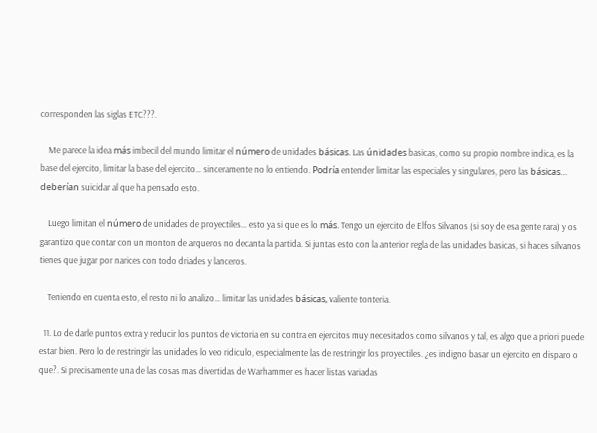corresponden las siglas ETC???.

    Me parece la idea más imbecil del mundo limitar el número de unidades básicas. Las únidades basicas, como su propio nombre indica, es la base del ejercito, limitar la base del ejercito… sinceramente no lo entiendo. Podría entender limitar las especiales y singulares, pero las básicas… deberían suicidar al que ha pensado esto.

    Luego limitan el número de unidades de proyectiles… esto ya si que es lo más. Tengo un ejercito de Elfos Silvanos (si soy de esa gente rara) y os garantizo que contar con un monton de arqueros no decanta la partida. Si juntas esto con la anterior regla de las unidades basicas, si haces silvanos tienes que jugar por narices con todo driades y lanceros.

    Teniendo en cuenta esto, el resto ni lo analizo… limitar las unidades básicas, valiente tonteria.

  11. Lo de darle puntos extra y reducir los puntos de victoria en su contra en ejercitos muy necesitados como silvanos y tal, es algo que a priori puede estar bien. Pero lo de restringir las unidades lo veo ridiculo, especialmente las de restringir los proyectiles. ¿es indigno basar un ejercito en disparo o que?. Si precisamente una de las cosas mas divertidas de Warhammer es hacer listas variadas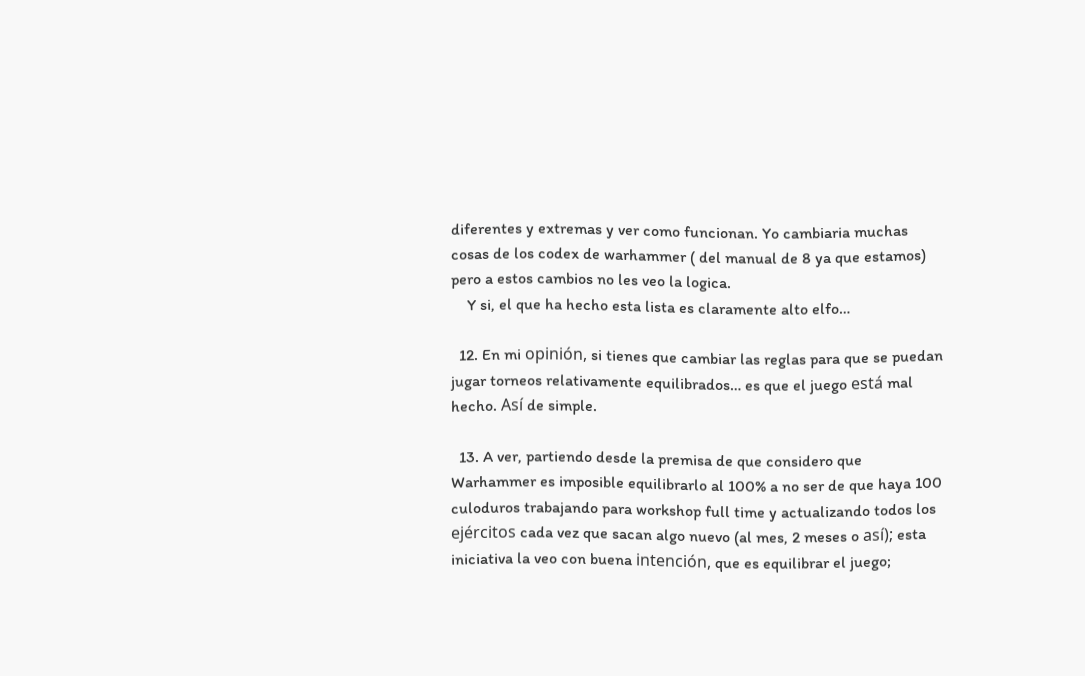diferentes y extremas y ver como funcionan. Yo cambiaria muchas cosas de los codex de warhammer ( del manual de 8 ya que estamos) pero a estos cambios no les veo la logica.
    Y si, el que ha hecho esta lista es claramente alto elfo…

  12. En mi opinión, si tienes que cambiar las reglas para que se puedan jugar torneos relativamente equilibrados… es que el juego está mal hecho. Así de simple.

  13. A ver, partiendo desde la premisa de que considero que Warhammer es imposible equilibrarlo al 100% a no ser de que haya 100 culoduros trabajando para workshop full time y actualizando todos los ejércitos cada vez que sacan algo nuevo (al mes, 2 meses o así); esta iniciativa la veo con buena intención, que es equilibrar el juego;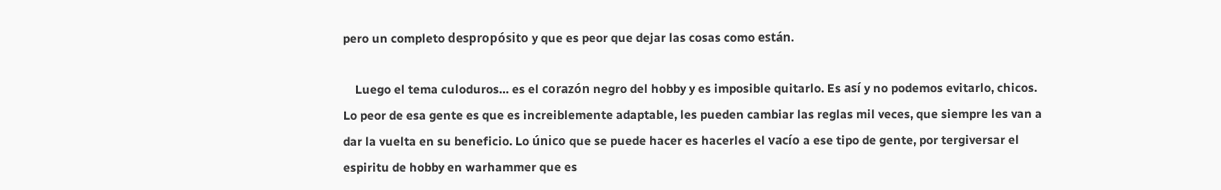pero un completo despropósito y que es peor que dejar las cosas como están.

    Luego el tema culoduros… es el corazón negro del hobby y es imposible quitarlo. Es así y no podemos evitarlo, chicos. Lo peor de esa gente es que es increiblemente adaptable, les pueden cambiar las reglas mil veces, que siempre les van a dar la vuelta en su beneficio. Lo único que se puede hacer es hacerles el vacío a ese tipo de gente, por tergiversar el espiritu de hobby en warhammer que es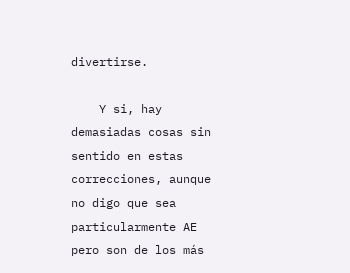divertirse.

    Y si, hay demasiadas cosas sin sentido en estas correcciones, aunque no digo que sea particularmente AE pero son de los más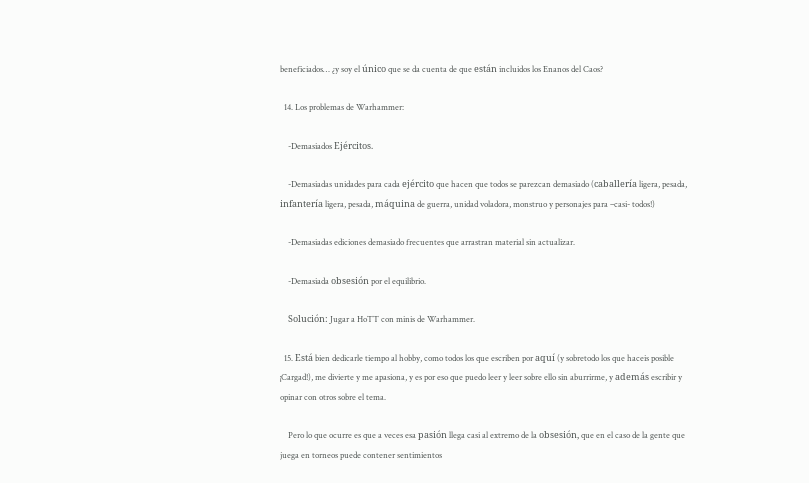beneficiados… ¿y soy el único que se da cuenta de que están incluidos los Enanos del Caos?

  14. Los problemas de Warhammer:

    -Demasiados Ejércitos.

    -Demasiadas unidades para cada ejército que hacen que todos se parezcan demasiado (caballería ligera, pesada, infantería ligera, pesada, máquina de guerra, unidad voladora, monstruo y personajes para –casi- todos!)

    -Demasiadas ediciones demasiado frecuentes que arrastran material sin actualizar.

    -Demasiada obsesión por el equilibrio.

    Solución: Jugar a HoTT con minis de Warhammer.

  15. Está bien dedicarle tiempo al hobby, como todos los que escriben por aquí (y sobretodo los que haceis posible ¡Cargad!), me divierte y me apasiona, y es por eso que puedo leer y leer sobre ello sin aburrirme, y además escribir y opinar con otros sobre el tema.

    Pero lo que ocurre es que a veces esa pasión llega casi al extremo de la obsesión, que en el caso de la gente que juega en torneos puede contener sentimientos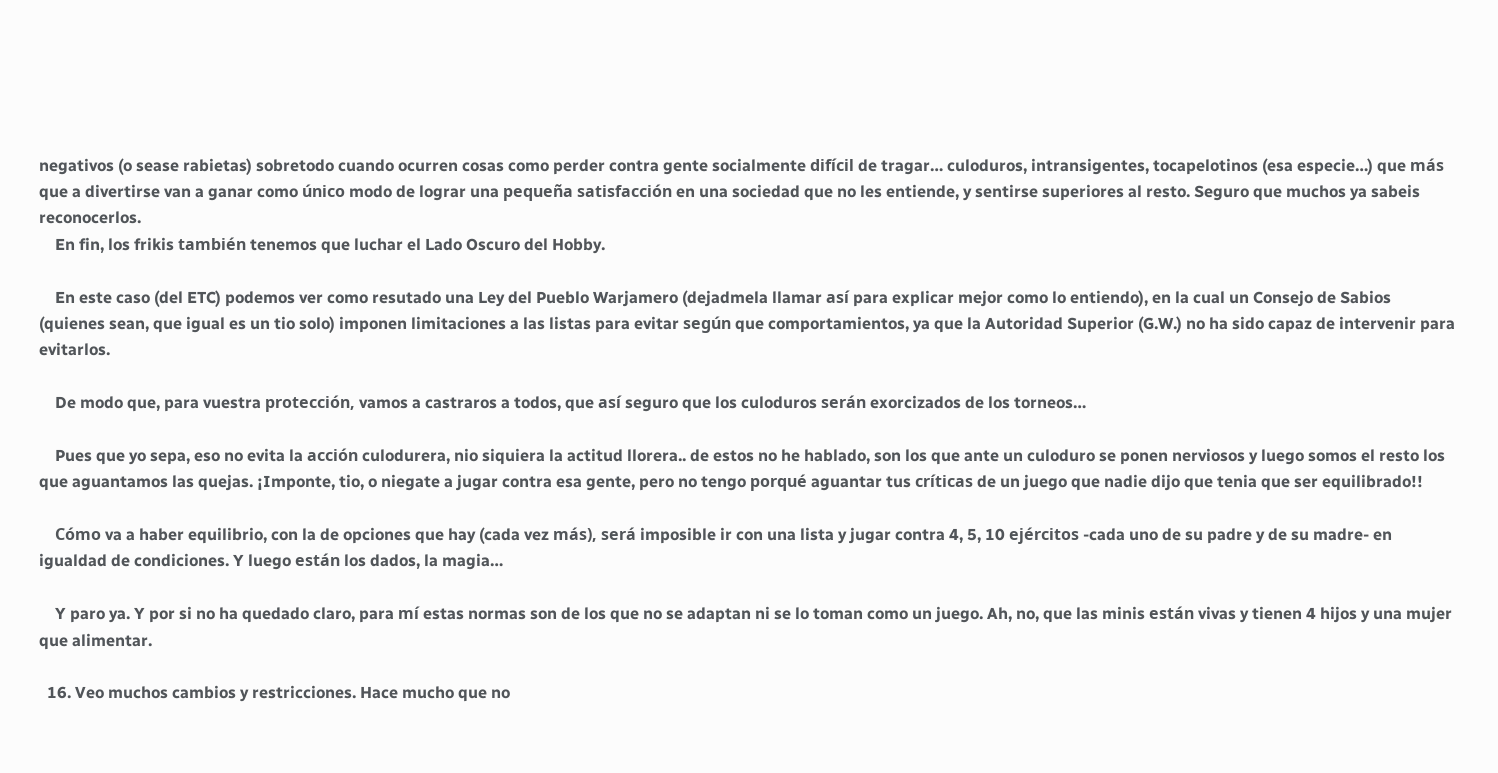negativos (o sease rabietas) sobretodo cuando ocurren cosas como perder contra gente socialmente difícil de tragar… culoduros, intransigentes, tocapelotinos (esa especie…) que más que a divertirse van a ganar como único modo de lograr una pequeña satisfacción en una sociedad que no les entiende, y sentirse superiores al resto. Seguro que muchos ya sabeis reconocerlos.
    En fin, los frikis también tenemos que luchar el Lado Oscuro del Hobby.

    En este caso (del ETC) podemos ver como resutado una Ley del Pueblo Warjamero (dejadmela llamar así para explicar mejor como lo entiendo), en la cual un Consejo de Sabios (quienes sean, que igual es un tio solo) imponen limitaciones a las listas para evitar según que comportamientos, ya que la Autoridad Superior (G.W.) no ha sido capaz de intervenir para evitarlos.

    De modo que, para vuestra protección, vamos a castraros a todos, que así seguro que los culoduros serán exorcizados de los torneos…

    Pues que yo sepa, eso no evita la acción culodurera, nio siquiera la actitud llorera.. de estos no he hablado, son los que ante un culoduro se ponen nerviosos y luego somos el resto los que aguantamos las quejas. ¡Imponte, tio, o niegate a jugar contra esa gente, pero no tengo porqué aguantar tus críticas de un juego que nadie dijo que tenia que ser equilibrado!!

    Cómo va a haber equilibrio, con la de opciones que hay (cada vez más), será imposible ir con una lista y jugar contra 4, 5, 10 ejércitos -cada uno de su padre y de su madre- en igualdad de condiciones. Y luego están los dados, la magia…

    Y paro ya. Y por si no ha quedado claro, para mí estas normas son de los que no se adaptan ni se lo toman como un juego. Ah, no, que las minis están vivas y tienen 4 hijos y una mujer que alimentar.

  16. Veo muchos cambios y restricciones. Hace mucho que no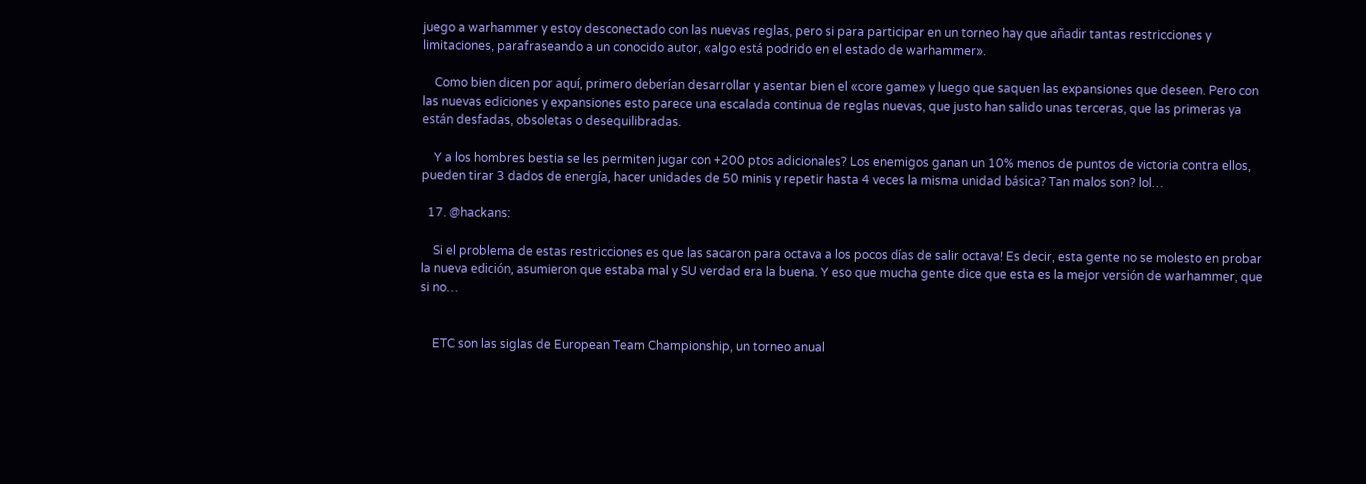juego a warhammer y estoy desconectado con las nuevas reglas, pero si para participar en un torneo hay que añadir tantas restricciones y limitaciones, parafraseando a un conocido autor, «algo está podrido en el estado de warhammer».

    Como bien dicen por aquí, primero deberían desarrollar y asentar bien el «core game» y luego que saquen las expansiones que deseen. Pero con las nuevas ediciones y expansiones esto parece una escalada continua de reglas nuevas, que justo han salido unas terceras, que las primeras ya están desfadas, obsoletas o desequilibradas.

    Y a los hombres bestia se les permiten jugar con +200 ptos adicionales? Los enemigos ganan un 10% menos de puntos de victoria contra ellos, pueden tirar 3 dados de energía, hacer unidades de 50 minis y repetir hasta 4 veces la misma unidad básica? Tan malos son? lol…

  17. @hackans:

    Si el problema de estas restricciones es que las sacaron para octava a los pocos días de salir octava! Es decir, esta gente no se molesto en probar la nueva edición, asumieron que estaba mal y SU verdad era la buena. Y eso que mucha gente dice que esta es la mejor versión de warhammer, que si no…


    ETC son las siglas de European Team Championship, un torneo anual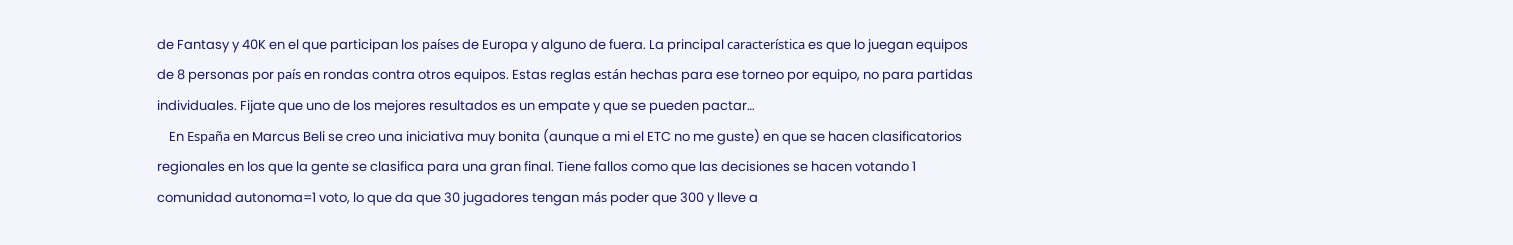de Fantasy y 40K en el que participan los países de Europa y alguno de fuera. La principal característica es que lo juegan equipos de 8 personas por país en rondas contra otros equipos. Estas reglas están hechas para ese torneo por equipo, no para partidas individuales. Fijate que uno de los mejores resultados es un empate y que se pueden pactar…
    En España en Marcus Beli se creo una iniciativa muy bonita (aunque a mi el ETC no me guste) en que se hacen clasificatorios regionales en los que la gente se clasifica para una gran final. Tiene fallos como que las decisiones se hacen votando 1 comunidad autonoma=1 voto, lo que da que 30 jugadores tengan más poder que 300 y lleve a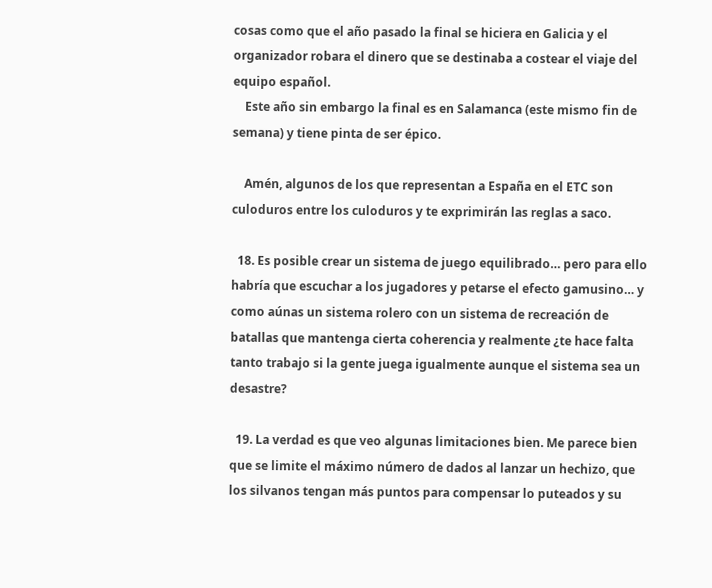cosas como que el año pasado la final se hiciera en Galicia y el organizador robara el dinero que se destinaba a costear el viaje del equipo español.
    Este año sin embargo la final es en Salamanca (este mismo fin de semana) y tiene pinta de ser épico.

    Amén, algunos de los que representan a España en el ETC son culoduros entre los culoduros y te exprimirán las reglas a saco.

  18. Es posible crear un sistema de juego equilibrado… pero para ello habría que escuchar a los jugadores y petarse el efecto gamusino… y como aúnas un sistema rolero con un sistema de recreación de batallas que mantenga cierta coherencia y realmente ¿te hace falta tanto trabajo si la gente juega igualmente aunque el sistema sea un desastre?

  19. La verdad es que veo algunas limitaciones bien. Me parece bien que se limite el máximo número de dados al lanzar un hechizo, que los silvanos tengan más puntos para compensar lo puteados y su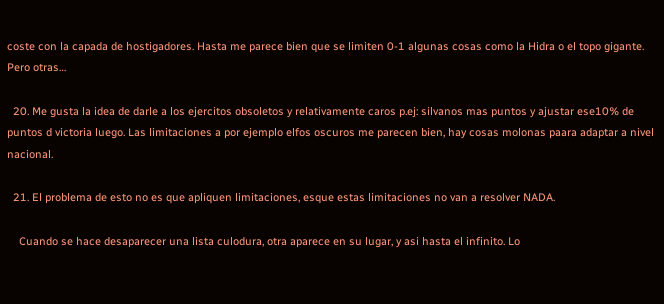coste con la capada de hostigadores. Hasta me parece bien que se limiten 0-1 algunas cosas como la Hidra o el topo gigante. Pero otras…

  20. Me gusta la idea de darle a los ejercitos obsoletos y relativamente caros p.ej: silvanos mas puntos y ajustar ese10% de puntos d victoria luego. Las limitaciones a por ejemplo elfos oscuros me parecen bien, hay cosas molonas paara adaptar a nivel nacional.

  21. El problema de esto no es que apliquen limitaciones, esque estas limitaciones no van a resolver NADA.

    Cuando se hace desaparecer una lista culodura, otra aparece en su lugar, y asi hasta el infinito. Lo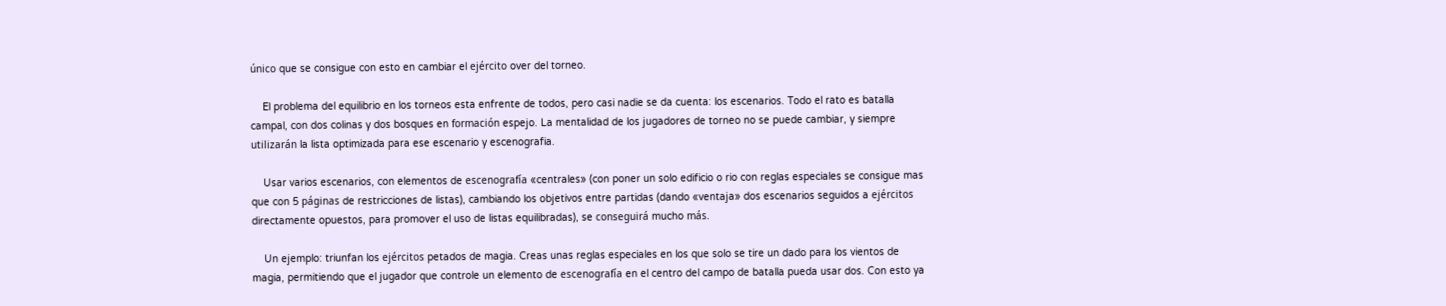único que se consigue con esto en cambiar el ejército over del torneo.

    El problema del equilibrio en los torneos esta enfrente de todos, pero casi nadie se da cuenta: los escenarios. Todo el rato es batalla campal, con dos colinas y dos bosques en formación espejo. La mentalidad de los jugadores de torneo no se puede cambiar, y siempre utilizarán la lista optimizada para ese escenario y escenografia.

    Usar varios escenarios, con elementos de escenografía «centrales» (con poner un solo edificio o rio con reglas especiales se consigue mas que con 5 páginas de restricciones de listas), cambiando los objetivos entre partidas (dando «ventaja» dos escenarios seguidos a ejércitos directamente opuestos, para promover el uso de listas equilibradas), se conseguirá mucho más.

    Un ejemplo: triunfan los ejércitos petados de magia. Creas unas reglas especiales en los que solo se tire un dado para los vientos de magia, permitiendo que el jugador que controle un elemento de escenografía en el centro del campo de batalla pueda usar dos. Con esto ya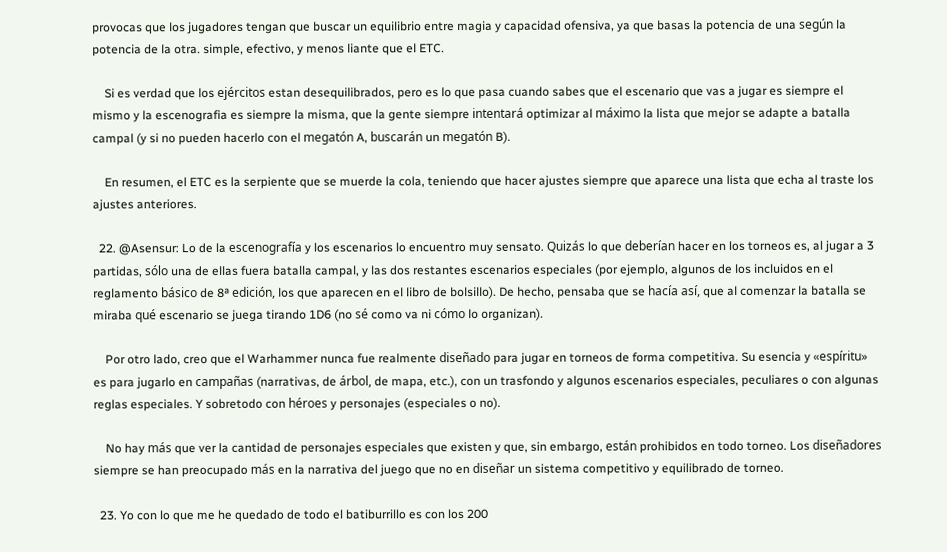provocas que los jugadores tengan que buscar un equilibrio entre magia y capacidad ofensiva, ya que basas la potencia de una según la potencia de la otra. simple, efectivo, y menos liante que el ETC.

    Si es verdad que los ejércitos estan desequilibrados, pero es lo que pasa cuando sabes que el escenario que vas a jugar es siempre el mismo y la escenografia es siempre la misma, que la gente siempre intentará optimizar al máximo la lista que mejor se adapte a batalla campal (y si no pueden hacerlo con el megatón A, buscarán un megatón B).

    En resumen, el ETC es la serpiente que se muerde la cola, teniendo que hacer ajustes siempre que aparece una lista que echa al traste los ajustes anteriores.

  22. @Asensur: Lo de la escenografía y los escenarios lo encuentro muy sensato. Quizás lo que deberían hacer en los torneos es, al jugar a 3 partidas, sólo una de ellas fuera batalla campal, y las dos restantes escenarios especiales (por ejemplo, algunos de los incluidos en el reglamento básico de 8ª edición, los que aparecen en el libro de bolsillo). De hecho, pensaba que se hacía así, que al comenzar la batalla se miraba qué escenario se juega tirando 1D6 (no sé como va ni cómo lo organizan).

    Por otro lado, creo que el Warhammer nunca fue realmente diseñado para jugar en torneos de forma competitiva. Su esencia y «espíritu» es para jugarlo en campañas (narrativas, de árbol, de mapa, etc.), con un trasfondo y algunos escenarios especiales, peculiares o con algunas reglas especiales. Y sobretodo con héroes y personajes (especiales o no).

    No hay más que ver la cantidad de personajes especiales que existen y que, sin embargo, están prohibidos en todo torneo. Los diseñadores siempre se han preocupado más en la narrativa del juego que no en diseñar un sistema competitivo y equilibrado de torneo.

  23. Yo con lo que me he quedado de todo el batiburrillo es con los 200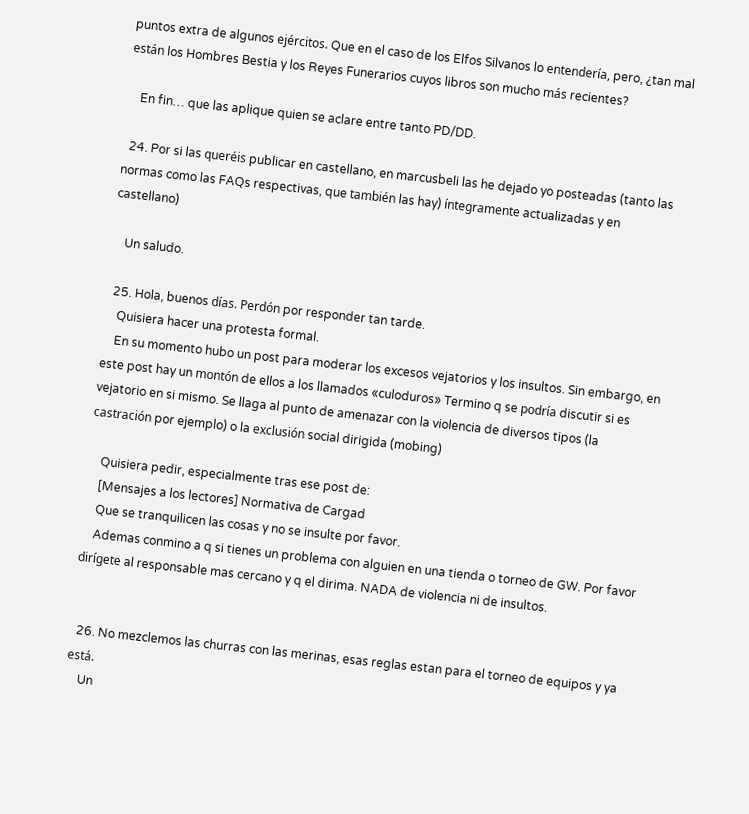puntos extra de algunos ejércitos. Que en el caso de los Elfos Silvanos lo entendería, pero, ¿tan mal están los Hombres Bestia y los Reyes Funerarios cuyos libros son mucho más recientes?

    En fin… que las aplique quien se aclare entre tanto PD/DD.

  24. Por si las queréis publicar en castellano, en marcusbeli las he dejado yo posteadas (tanto las normas como las FAQs respectivas, que también las hay) íntegramente actualizadas y en castellano)

    Un saludo.

  25. Hola, buenos días. Perdón por responder tan tarde.
    Quisiera hacer una protesta formal.
    En su momento hubo un post para moderar los excesos vejatorios y los insultos. Sin embargo, en este post hay un montón de ellos a los llamados «culoduros» Termino q se podría discutir si es vejatorio en si mismo. Se llaga al punto de amenazar con la violencia de diversos tipos (la castración por ejemplo) o la exclusión social dirigida (mobing)

    Quisiera pedir, especialmente tras ese post de:
    [Mensajes a los lectores] Normativa de Cargad
    Que se tranquilicen las cosas y no se insulte por favor.
    Ademas conmino a q si tienes un problema con alguien en una tienda o torneo de GW. Por favor dirígete al responsable mas cercano y q el dirima. NADA de violencia ni de insultos.


  26. No mezclemos las churras con las merinas, esas reglas estan para el torneo de equipos y ya está.
    Un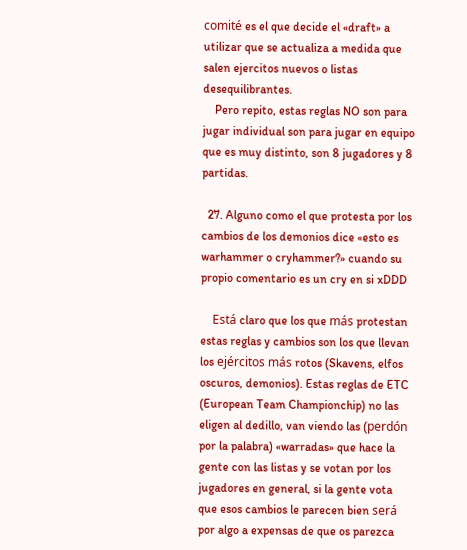comité es el que decide el «draft» a utilizar que se actualiza a medida que salen ejercitos nuevos o listas desequilibrantes.
    Pero repito, estas reglas NO son para jugar individual son para jugar en equipo que es muy distinto, son 8 jugadores y 8 partidas.

  27. Alguno como el que protesta por los cambios de los demonios dice «esto es warhammer o cryhammer?» cuando su propio comentario es un cry en si xDDD

    Está claro que los que más protestan estas reglas y cambios son los que llevan los ejércitos más rotos (Skavens, elfos oscuros, demonios). Estas reglas de ETC (European Team Championchip) no las eligen al dedillo, van viendo las (perdón por la palabra) «warradas» que hace la gente con las listas y se votan por los jugadores en general, si la gente vota que esos cambios le parecen bien será por algo a expensas de que os parezca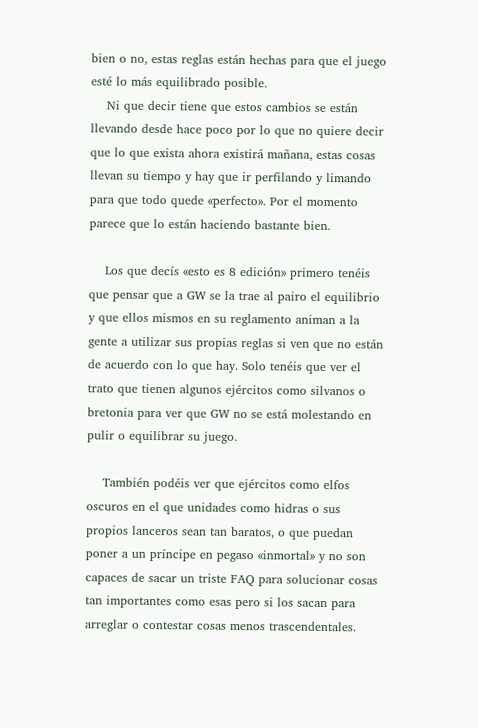bien o no, estas reglas están hechas para que el juego esté lo más equilibrado posible.
    Ni que decir tiene que estos cambios se están llevando desde hace poco por lo que no quiere decir que lo que exista ahora existirá mañana, estas cosas llevan su tiempo y hay que ir perfilando y limando para que todo quede «perfecto». Por el momento parece que lo están haciendo bastante bien.

    Los que decís «esto es 8 edición» primero tenéis que pensar que a GW se la trae al pairo el equilibrio y que ellos mismos en su reglamento animan a la gente a utilizar sus propias reglas si ven que no están de acuerdo con lo que hay. Solo tenéis que ver el trato que tienen algunos ejércitos como silvanos o bretonia para ver que GW no se está molestando en pulir o equilibrar su juego.

    También podéis ver que ejércitos como elfos oscuros en el que unidades como hidras o sus propios lanceros sean tan baratos, o que puedan poner a un príncipe en pegaso «inmortal» y no son capaces de sacar un triste FAQ para solucionar cosas tan importantes como esas pero si los sacan para arreglar o contestar cosas menos trascendentales.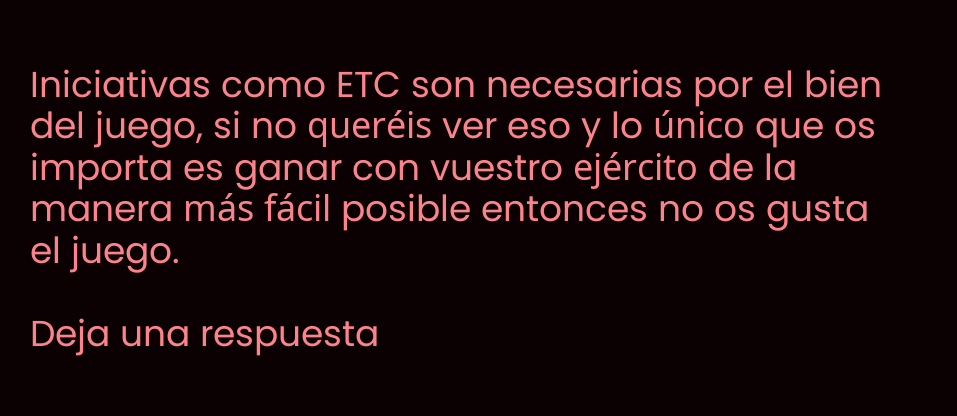Iniciativas como ETC son necesarias por el bien del juego, si no queréis ver eso y lo único que os importa es ganar con vuestro ejército de la manera más fácil posible entonces no os gusta el juego.

Deja una respuesta